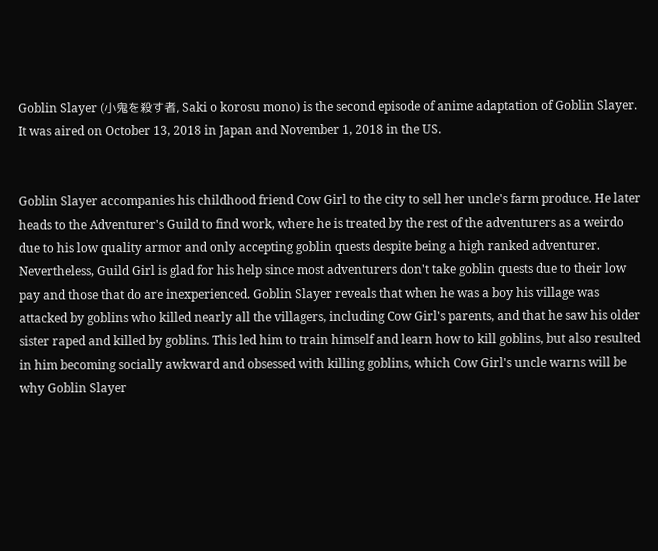Goblin Slayer (小鬼を殺す者, Saki o korosu mono) is the second episode of anime adaptation of Goblin Slayer. It was aired on October 13, 2018 in Japan and November 1, 2018 in the US.


Goblin Slayer accompanies his childhood friend Cow Girl to the city to sell her uncle's farm produce. He later heads to the Adventurer's Guild to find work, where he is treated by the rest of the adventurers as a weirdo due to his low quality armor and only accepting goblin quests despite being a high ranked adventurer. Nevertheless, Guild Girl is glad for his help since most adventurers don't take goblin quests due to their low pay and those that do are inexperienced. Goblin Slayer reveals that when he was a boy his village was attacked by goblins who killed nearly all the villagers, including Cow Girl's parents, and that he saw his older sister raped and killed by goblins. This led him to train himself and learn how to kill goblins, but also resulted in him becoming socially awkward and obsessed with killing goblins, which Cow Girl's uncle warns will be why Goblin Slayer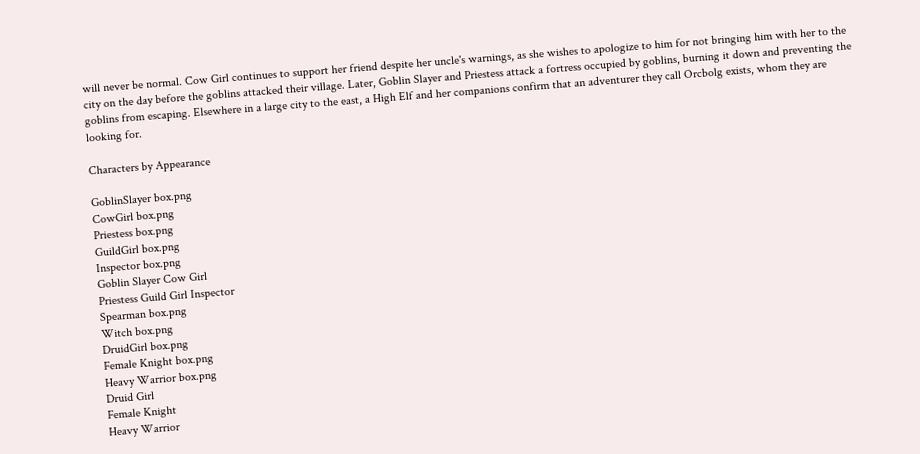will never be normal. Cow Girl continues to support her friend despite her uncle's warnings, as she wishes to apologize to him for not bringing him with her to the city on the day before the goblins attacked their village. Later, Goblin Slayer and Priestess attack a fortress occupied by goblins, burning it down and preventing the goblins from escaping. Elsewhere in a large city to the east, a High Elf and her companions confirm that an adventurer they call Orcbolg exists, whom they are looking for.

Characters by Appearance

GoblinSlayer box.png
CowGirl box.png
Priestess box.png
GuildGirl box.png
Inspector box.png
Goblin Slayer Cow Girl
Priestess Guild Girl Inspector
Spearman box.png
Witch box.png
DruidGirl box.png
Female Knight box.png
Heavy Warrior box.png
Druid Girl
Female Knight
Heavy Warrior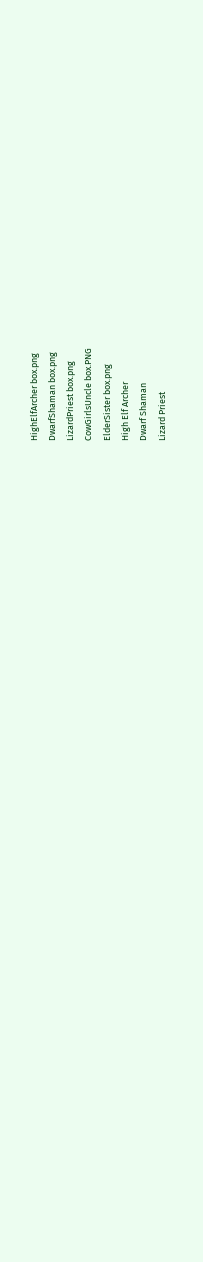HighElfArcher box.png
DwarfShaman box.png
LizardPriest box.png
CowGirlsUncle box.PNG
ElderSister box.png
High Elf Archer
Dwarf Shaman
Lizard Priest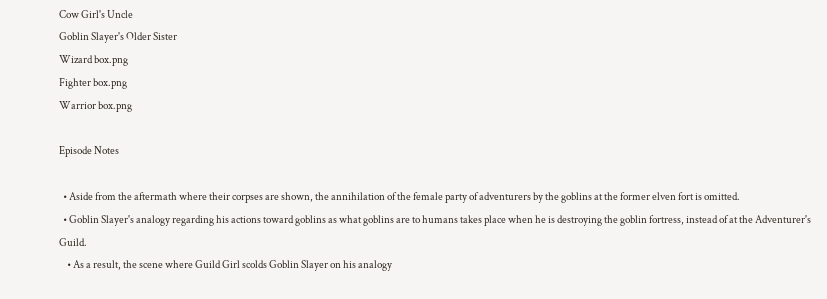Cow Girl's Uncle
Goblin Slayer's Older Sister
Wizard box.png
Fighter box.png
Warrior box.png

Episode Notes

  • Aside from the aftermath where their corpses are shown, the annihilation of the female party of adventurers by the goblins at the former elven fort is omitted.
  • Goblin Slayer's analogy regarding his actions toward goblins as what goblins are to humans takes place when he is destroying the goblin fortress, instead of at the Adventurer's Guild.
    • As a result, the scene where Guild Girl scolds Goblin Slayer on his analogy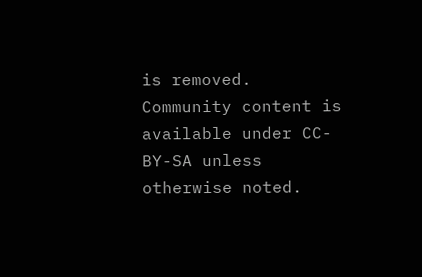is removed.
Community content is available under CC-BY-SA unless otherwise noted.